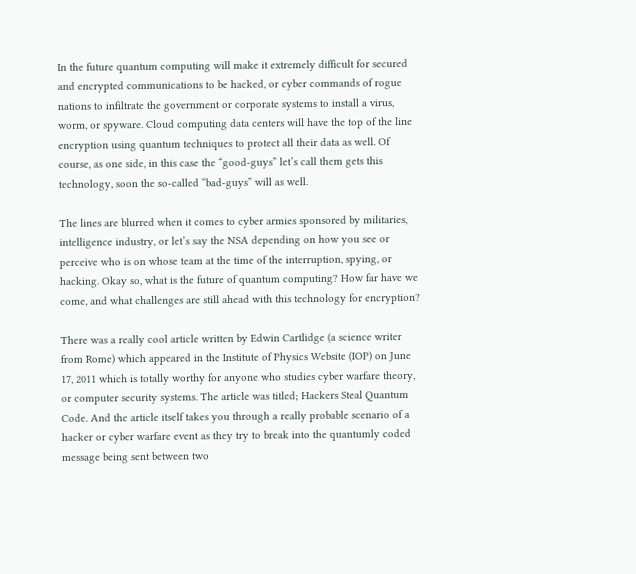In the future quantum computing will make it extremely difficult for secured and encrypted communications to be hacked, or cyber commands of rogue nations to infiltrate the government or corporate systems to install a virus, worm, or spyware. Cloud computing data centers will have the top of the line encryption using quantum techniques to protect all their data as well. Of course, as one side, in this case the “good-guys” let’s call them gets this technology, soon the so-called “bad-guys” will as well.

The lines are blurred when it comes to cyber armies sponsored by militaries, intelligence industry, or let’s say the NSA depending on how you see or perceive who is on whose team at the time of the interruption, spying, or hacking. Okay so, what is the future of quantum computing? How far have we come, and what challenges are still ahead with this technology for encryption?

There was a really cool article written by Edwin Cartlidge (a science writer from Rome) which appeared in the Institute of Physics Website (IOP) on June 17, 2011 which is totally worthy for anyone who studies cyber warfare theory, or computer security systems. The article was titled; Hackers Steal Quantum Code. And the article itself takes you through a really probable scenario of a hacker or cyber warfare event as they try to break into the quantumly coded message being sent between two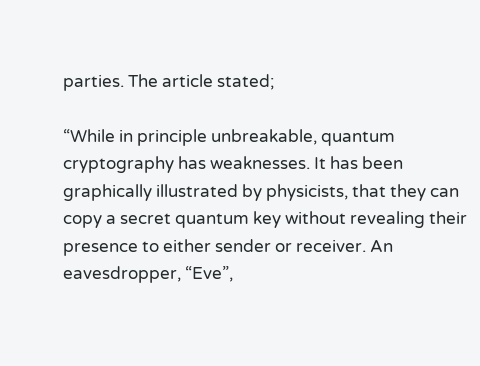parties. The article stated;

“While in principle unbreakable, quantum cryptography has weaknesses. It has been graphically illustrated by physicists, that they can copy a secret quantum key without revealing their presence to either sender or receiver. An eavesdropper, “Eve”,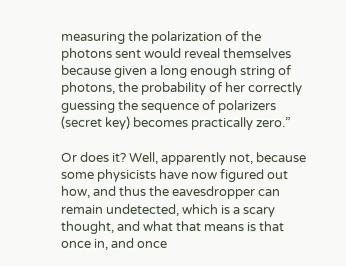measuring the polarization of the photons sent would reveal themselves because given a long enough string of photons, the probability of her correctly guessing the sequence of polarizers (secret key) becomes practically zero.”

Or does it? Well, apparently not, because some physicists have now figured out how, and thus the eavesdropper can remain undetected, which is a scary thought, and what that means is that once in, and once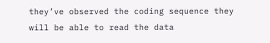they’ve observed the coding sequence they will be able to read the data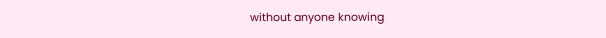without anyone knowing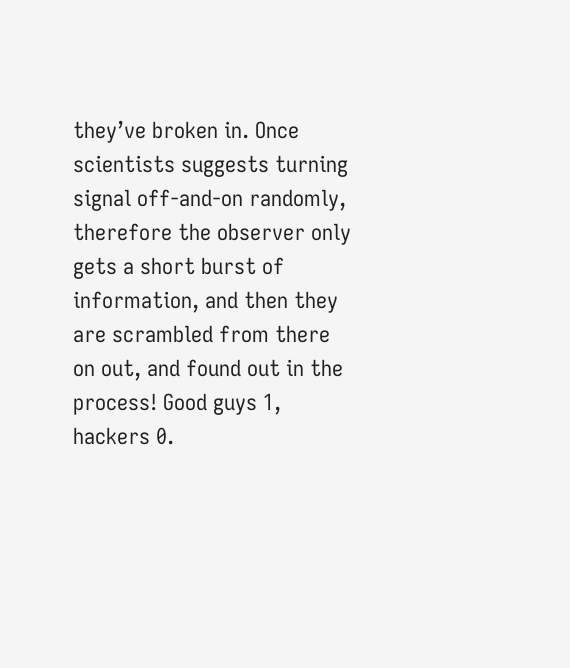they’ve broken in. Once scientists suggests turning signal off-and-on randomly, therefore the observer only gets a short burst of information, and then they are scrambled from there on out, and found out in the process! Good guys 1, hackers 0.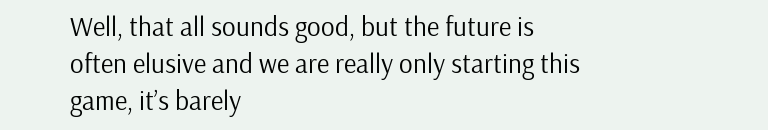Well, that all sounds good, but the future is often elusive and we are really only starting this game, it’s barely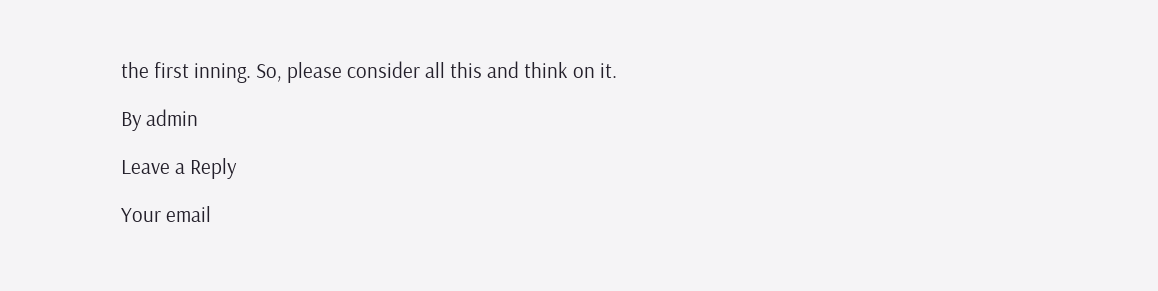the first inning. So, please consider all this and think on it.

By admin

Leave a Reply

Your email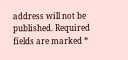address will not be published. Required fields are marked *